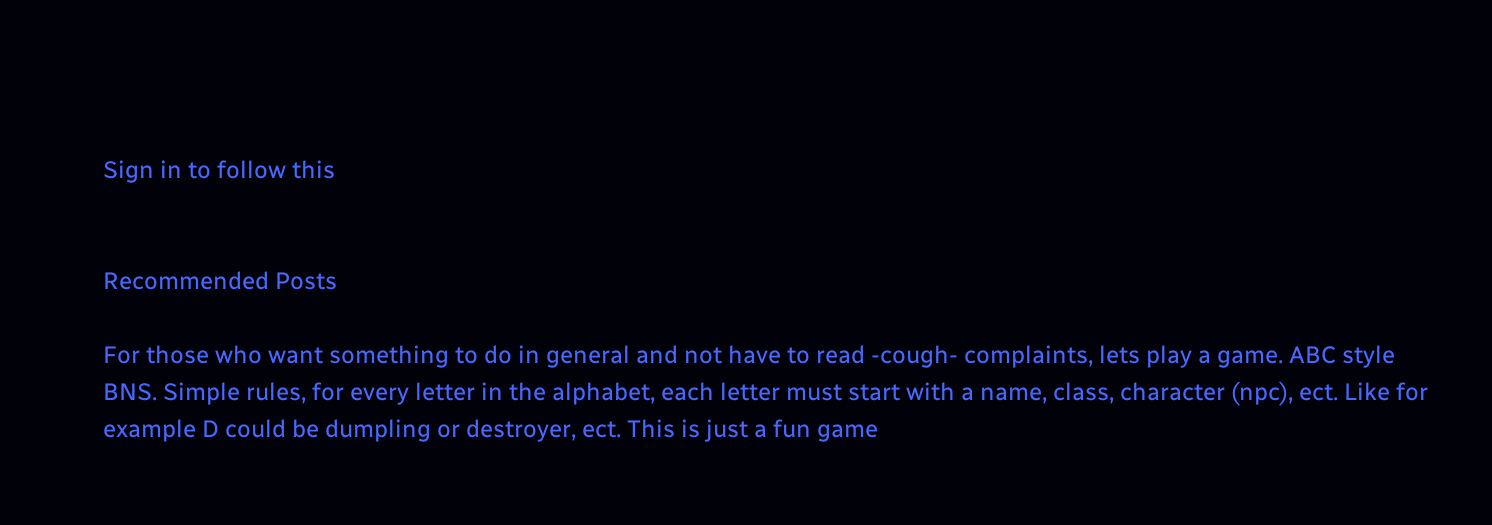Sign in to follow this


Recommended Posts

For those who want something to do in general and not have to read -cough- complaints, lets play a game. ABC style BNS. Simple rules, for every letter in the alphabet, each letter must start with a name, class, character (npc), ect. Like for example D could be dumpling or destroyer, ect. This is just a fun game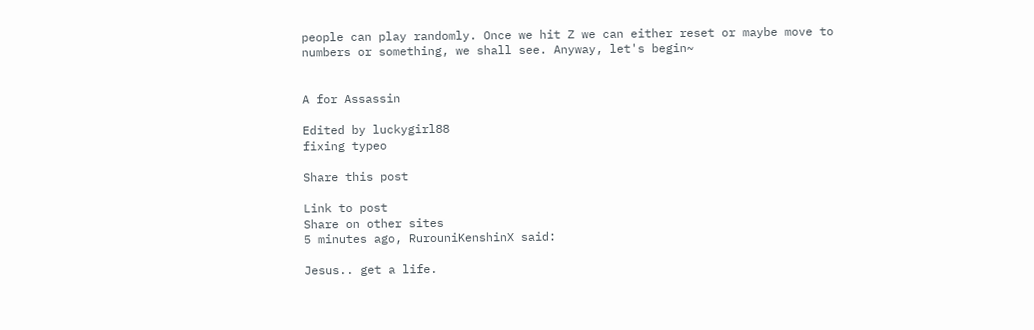people can play randomly. Once we hit Z we can either reset or maybe move to numbers or something, we shall see. Anyway, let's begin~


A for Assassin

Edited by luckygirl88
fixing typeo

Share this post

Link to post
Share on other sites
5 minutes ago, RurouniKenshinX said:

Jesus.. get a life.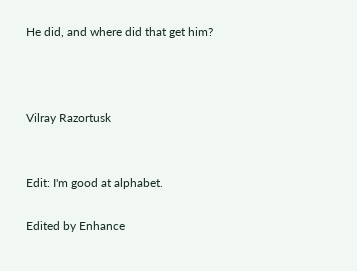He did, and where did that get him?



Vilray Razortusk


Edit: I'm good at alphabet.

Edited by Enhance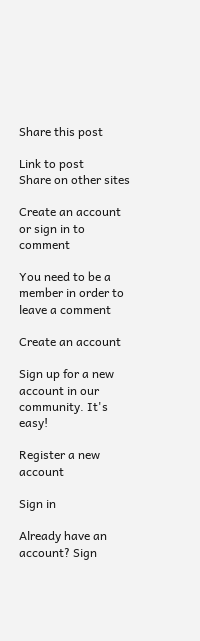Share this post

Link to post
Share on other sites

Create an account or sign in to comment

You need to be a member in order to leave a comment

Create an account

Sign up for a new account in our community. It's easy!

Register a new account

Sign in

Already have an account? Sign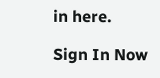in here.

Sign In Now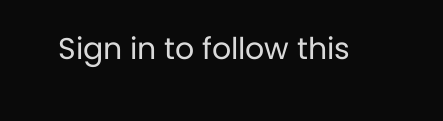Sign in to follow this